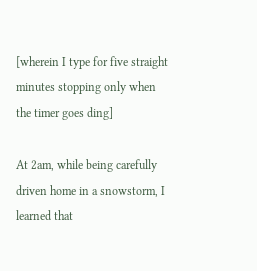[wherein I type for five straight minutes stopping only when the timer goes ding]

At 2am, while being carefully driven home in a snowstorm, I learned that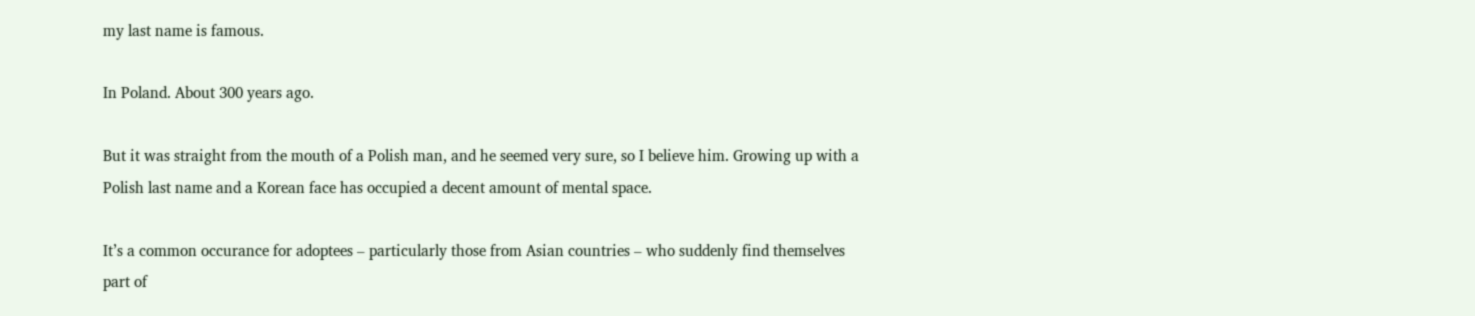my last name is famous.

In Poland. About 300 years ago.

But it was straight from the mouth of a Polish man, and he seemed very sure, so I believe him. Growing up with a Polish last name and a Korean face has occupied a decent amount of mental space.

It’s a common occurance for adoptees – particularly those from Asian countries – who suddenly find themselves part of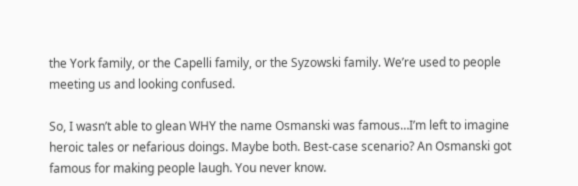the York family, or the Capelli family, or the Syzowski family. We’re used to people meeting us and looking confused.

So, I wasn’t able to glean WHY the name Osmanski was famous…I’m left to imagine heroic tales or nefarious doings. Maybe both. Best-case scenario? An Osmanski got famous for making people laugh. You never know.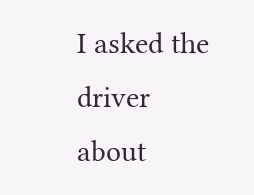I asked the driver about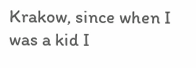Krakow, since when I was a kid I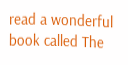read a wonderful book called The